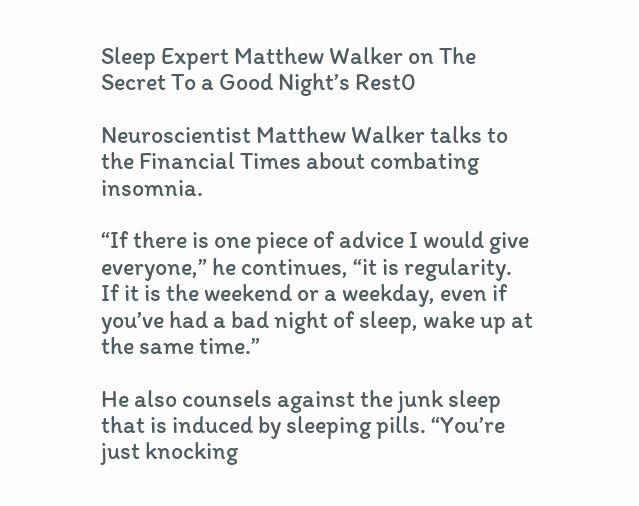Sleep Expert Matthew Walker on The Secret To a Good Night’s Rest0

Neuroscientist Matthew Walker talks to the Financial Times about combating insomnia.

“If there is one piece of advice I would give everyone,” he continues, “it is regularity. If it is the weekend or a weekday, even if you’ve had a bad night of sleep, wake up at the same time.”

He also counsels against the junk sleep that is induced by sleeping pills. “You’re just knocking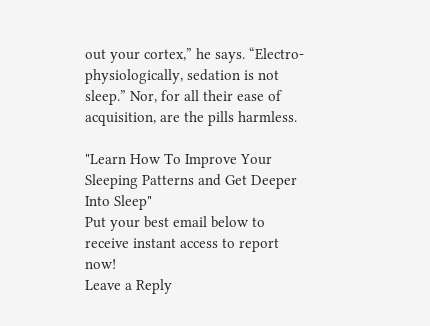out your cortex,” he says. “Electro-physiologically, sedation is not sleep.” Nor, for all their ease of acquisition, are the pills harmless.

"Learn How To Improve Your Sleeping Patterns and Get Deeper Into Sleep"
Put your best email below to receive instant access to report now!
Leave a Reply